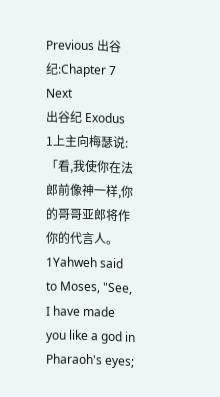Previous 出谷纪:Chapter 7 Next
出谷纪 Exodus
1上主向梅瑟说:「看,我使你在法郎前像神一样,你的哥哥亚郎将作你的代言人。1Yahweh said to Moses, "See, I have made you like a god in Pharaoh's eyes;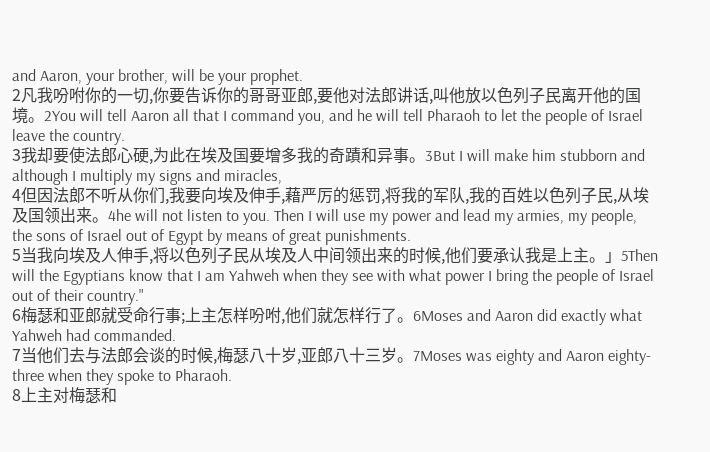and Aaron, your brother, will be your prophet.
2凡我吩咐你的一切,你要告诉你的哥哥亚郎,要他对法郎讲话,叫他放以色列子民离开他的国境。2You will tell Aaron all that I command you, and he will tell Pharaoh to let the people of Israel leave the country.
3我却要使法郎心硬,为此在埃及国要增多我的奇蹟和异事。3But I will make him stubborn and although I multiply my signs and miracles,
4但因法郎不听从你们,我要向埃及伸手,藉严厉的惩罚,将我的军队,我的百姓以色列子民,从埃及国领出来。4he will not listen to you. Then I will use my power and lead my armies, my people, the sons of Israel out of Egypt by means of great punishments.
5当我向埃及人伸手,将以色列子民从埃及人中间领出来的时候,他们要承认我是上主。」5Then will the Egyptians know that I am Yahweh when they see with what power I bring the people of Israel out of their country."
6梅瑟和亚郎就受命行事;上主怎样吩咐,他们就怎样行了。6Moses and Aaron did exactly what Yahweh had commanded.
7当他们去与法郎会谈的时候,梅瑟八十岁,亚郎八十三岁。7Moses was eighty and Aaron eighty-three when they spoke to Pharaoh.
8上主对梅瑟和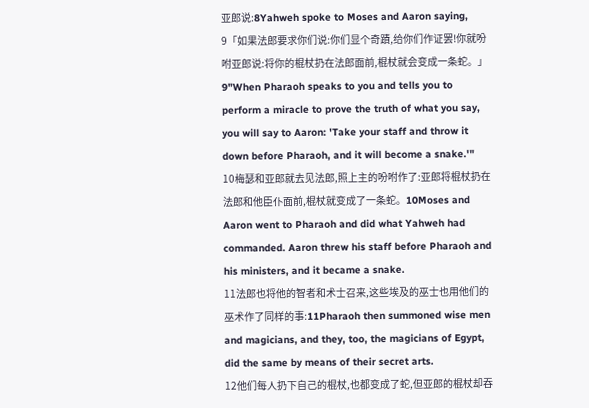亚郎说:8Yahweh spoke to Moses and Aaron saying,
9「如果法郎要求你们说:你们显个奇蹟,给你们作证罢!你就吩咐亚郎说:将你的棍杖扔在法郎面前,棍杖就会变成一条蛇。」9"When Pharaoh speaks to you and tells you to perform a miracle to prove the truth of what you say, you will say to Aaron: 'Take your staff and throw it down before Pharaoh, and it will become a snake.'"
10梅瑟和亚郎就去见法郎,照上主的吩咐作了:亚郎将棍杖扔在法郎和他臣仆面前,棍杖就变成了一条蛇。10Moses and Aaron went to Pharaoh and did what Yahweh had commanded. Aaron threw his staff before Pharaoh and his ministers, and it became a snake.
11法郎也将他的智者和术士召来,这些埃及的巫士也用他们的巫术作了同样的事:11Pharaoh then summoned wise men and magicians, and they, too, the magicians of Egypt, did the same by means of their secret arts.
12他们每人扔下自己的棍杖,也都变成了蛇,但亚郎的棍杖却吞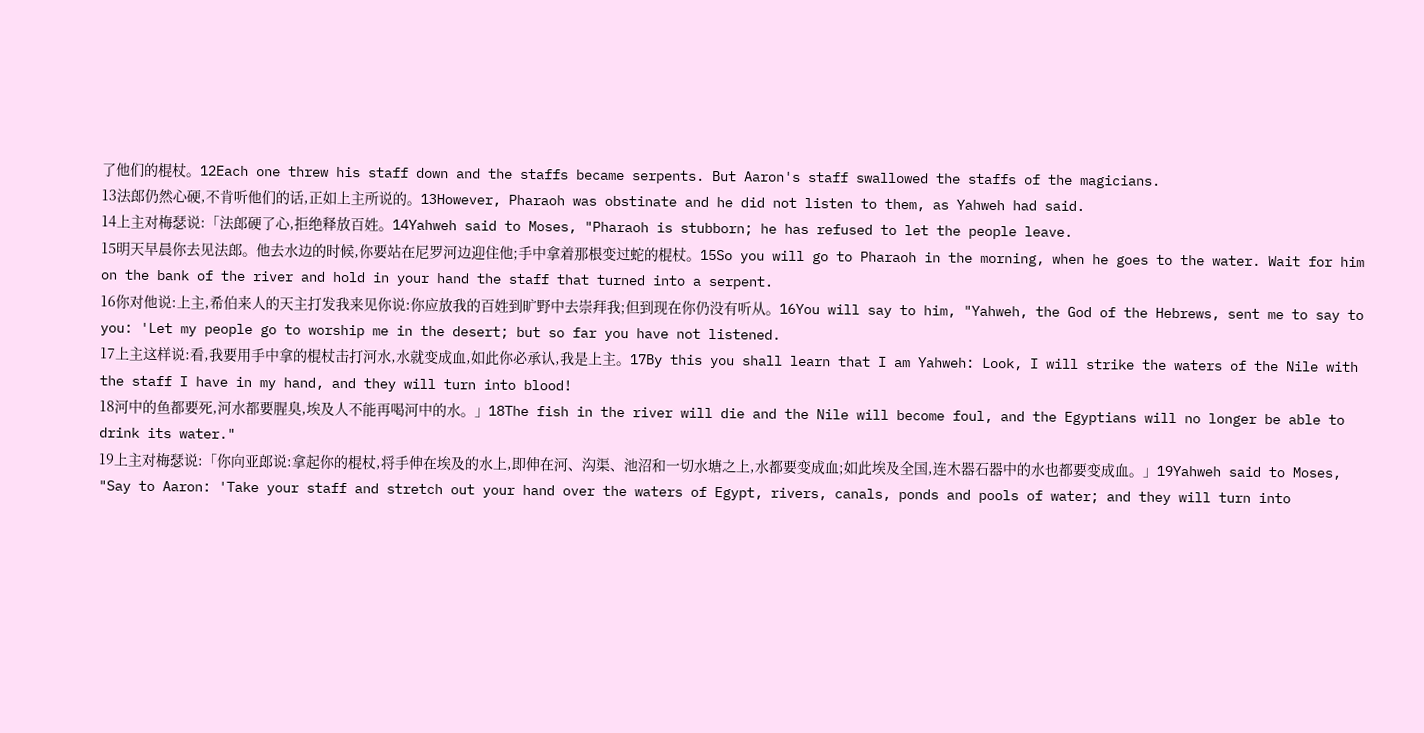了他们的棍杖。12Each one threw his staff down and the staffs became serpents. But Aaron's staff swallowed the staffs of the magicians.
13法郎仍然心硬,不肯听他们的话,正如上主所说的。13However, Pharaoh was obstinate and he did not listen to them, as Yahweh had said.
14上主对梅瑟说:「法郎硬了心,拒绝释放百姓。14Yahweh said to Moses, "Pharaoh is stubborn; he has refused to let the people leave.
15明天早晨你去见法郎。他去水边的时候,你要站在尼罗河边迎住他;手中拿着那根变过蛇的棍杖。15So you will go to Pharaoh in the morning, when he goes to the water. Wait for him on the bank of the river and hold in your hand the staff that turned into a serpent.
16你对他说:上主,希伯来人的天主打发我来见你说:你应放我的百姓到旷野中去崇拜我;但到现在你仍没有听从。16You will say to him, "Yahweh, the God of the Hebrews, sent me to say to you: 'Let my people go to worship me in the desert; but so far you have not listened.
17上主这样说:看,我要用手中拿的棍杖击打河水,水就变成血,如此你必承认,我是上主。17By this you shall learn that I am Yahweh: Look, I will strike the waters of the Nile with the staff I have in my hand, and they will turn into blood!
18河中的鱼都要死,河水都要腥臭,埃及人不能再喝河中的水。」18The fish in the river will die and the Nile will become foul, and the Egyptians will no longer be able to drink its water."
19上主对梅瑟说:「你向亚郎说:拿起你的棍杖,将手伸在埃及的水上,即伸在河、沟渠、池沼和一切水塘之上,水都要变成血;如此埃及全国,连木器石器中的水也都要变成血。」19Yahweh said to Moses, "Say to Aaron: 'Take your staff and stretch out your hand over the waters of Egypt, rivers, canals, ponds and pools of water; and they will turn into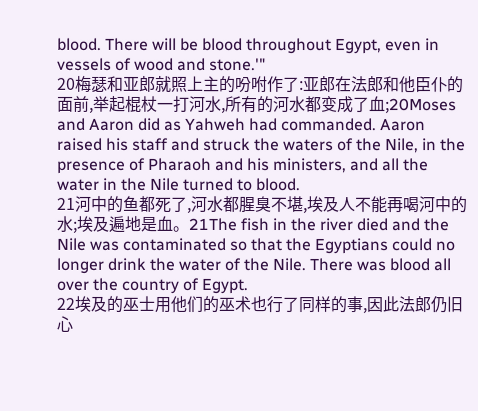blood. There will be blood throughout Egypt, even in vessels of wood and stone.'"
20梅瑟和亚郎就照上主的吩咐作了:亚郎在法郎和他臣仆的面前,举起棍杖一打河水,所有的河水都变成了血;20Moses and Aaron did as Yahweh had commanded. Aaron raised his staff and struck the waters of the Nile, in the presence of Pharaoh and his ministers, and all the water in the Nile turned to blood.
21河中的鱼都死了,河水都腥臭不堪,埃及人不能再喝河中的水;埃及遍地是血。21The fish in the river died and the Nile was contaminated so that the Egyptians could no longer drink the water of the Nile. There was blood all over the country of Egypt.
22埃及的巫士用他们的巫术也行了同样的事,因此法郎仍旧心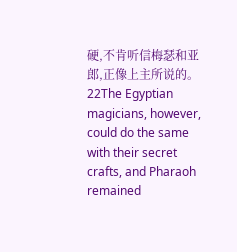硬,不肯听信梅瑟和亚郎,正像上主所说的。22The Egyptian magicians, however, could do the same with their secret crafts, and Pharaoh remained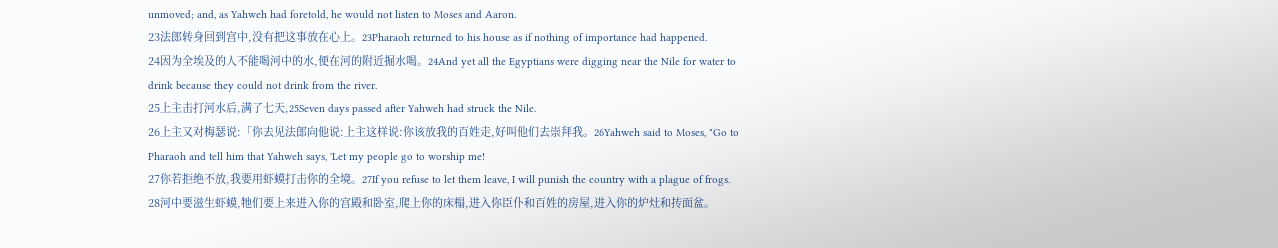unmoved; and, as Yahweh had foretold, he would not listen to Moses and Aaron.
23法郎转身回到宫中,没有把这事放在心上。23Pharaoh returned to his house as if nothing of importance had happened.
24因为全埃及的人不能喝河中的水,便在河的附近掘水喝。24And yet all the Egyptians were digging near the Nile for water to drink because they could not drink from the river.
25上主击打河水后,满了七天,25Seven days passed after Yahweh had struck the Nile.
26上主又对梅瑟说:「你去见法郎向他说:上主这样说:你该放我的百姓走,好叫他们去崇拜我。26Yahweh said to Moses, "Go to Pharaoh and tell him that Yahweh says, 'Let my people go to worship me!
27你若拒绝不放,我要用虾蟆打击你的全境。27If you refuse to let them leave, I will punish the country with a plague of frogs.
28河中要滋生虾蟆,牠们要上来进入你的宫殿和卧室,爬上你的床榻,进入你臣仆和百姓的房屋,进入你的炉灶和抟面盆。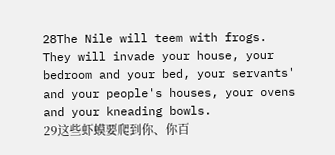28The Nile will teem with frogs. They will invade your house, your bedroom and your bed, your servants' and your people's houses, your ovens and your kneading bowls.
29这些虾蟆要爬到你、你百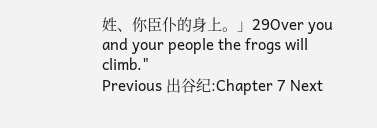姓、你臣仆的身上。」29Over you and your people the frogs will climb."
Previous 出谷纪:Chapter 7 Next